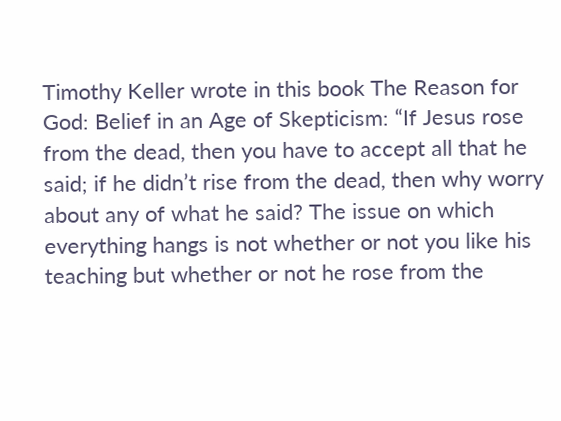Timothy Keller wrote in this book The Reason for God: Belief in an Age of Skepticism: “If Jesus rose from the dead, then you have to accept all that he said; if he didn’t rise from the dead, then why worry about any of what he said? The issue on which everything hangs is not whether or not you like his teaching but whether or not he rose from the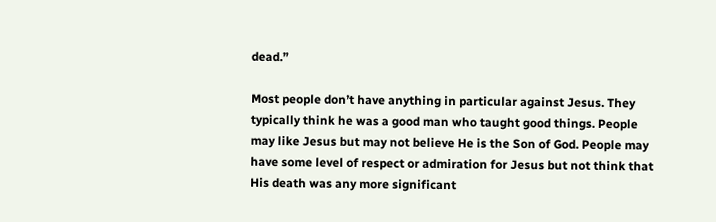dead.”

Most people don’t have anything in particular against Jesus. They typically think he was a good man who taught good things. People may like Jesus but may not believe He is the Son of God. People may have some level of respect or admiration for Jesus but not think that His death was any more significant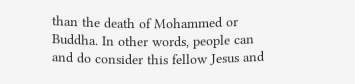than the death of Mohammed or Buddha. In other words, people can and do consider this fellow Jesus and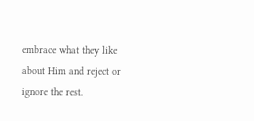embrace what they like about Him and reject or ignore the rest.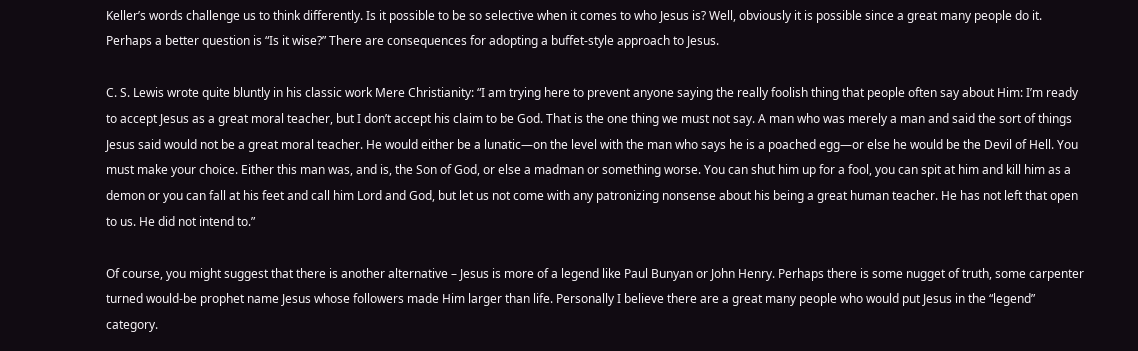Keller’s words challenge us to think differently. Is it possible to be so selective when it comes to who Jesus is? Well, obviously it is possible since a great many people do it. Perhaps a better question is “Is it wise?” There are consequences for adopting a buffet-style approach to Jesus.

C. S. Lewis wrote quite bluntly in his classic work Mere Christianity: “I am trying here to prevent anyone saying the really foolish thing that people often say about Him: I’m ready to accept Jesus as a great moral teacher, but I don’t accept his claim to be God. That is the one thing we must not say. A man who was merely a man and said the sort of things Jesus said would not be a great moral teacher. He would either be a lunatic—on the level with the man who says he is a poached egg—or else he would be the Devil of Hell. You must make your choice. Either this man was, and is, the Son of God, or else a madman or something worse. You can shut him up for a fool, you can spit at him and kill him as a demon or you can fall at his feet and call him Lord and God, but let us not come with any patronizing nonsense about his being a great human teacher. He has not left that open to us. He did not intend to.”

Of course, you might suggest that there is another alternative – Jesus is more of a legend like Paul Bunyan or John Henry. Perhaps there is some nugget of truth, some carpenter turned would-be prophet name Jesus whose followers made Him larger than life. Personally I believe there are a great many people who would put Jesus in the “legend” category.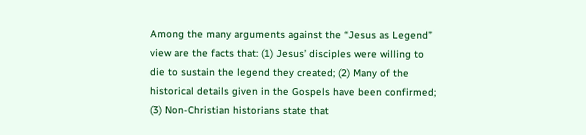Among the many arguments against the “Jesus as Legend” view are the facts that: (1) Jesus’ disciples were willing to die to sustain the legend they created; (2) Many of the historical details given in the Gospels have been confirmed; (3) Non-Christian historians state that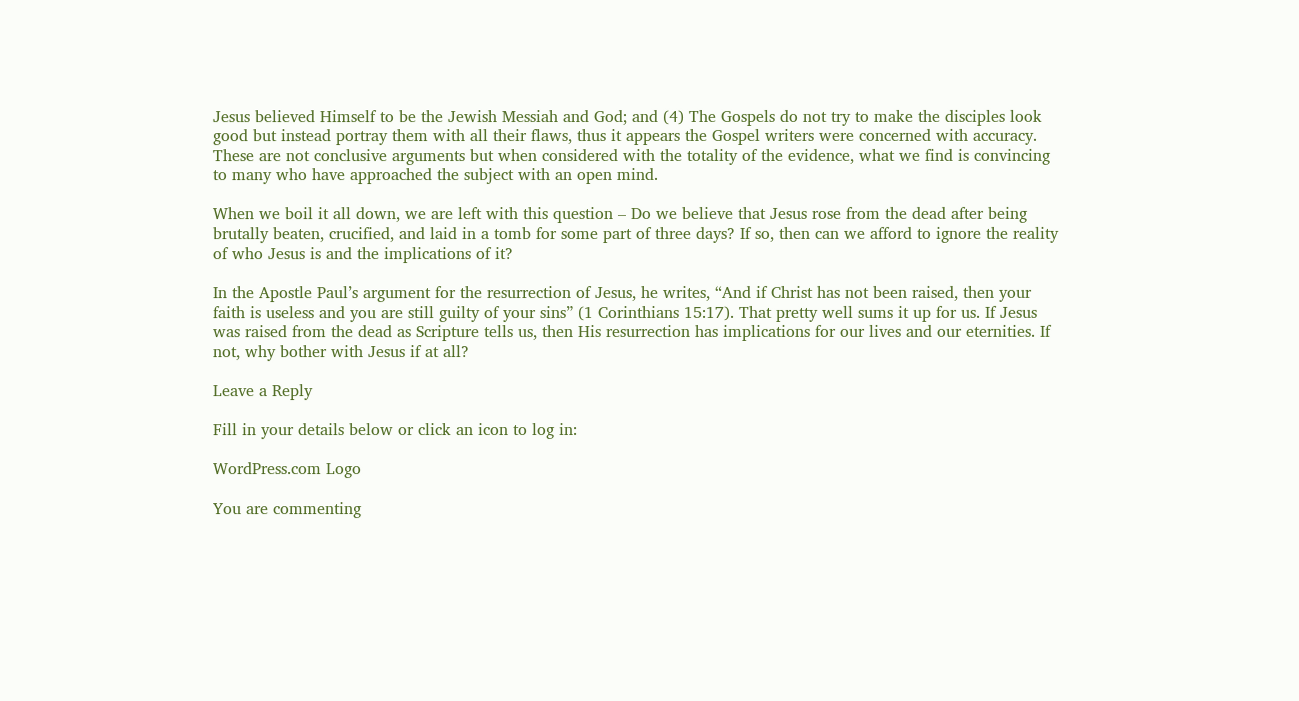Jesus believed Himself to be the Jewish Messiah and God; and (4) The Gospels do not try to make the disciples look good but instead portray them with all their flaws, thus it appears the Gospel writers were concerned with accuracy. These are not conclusive arguments but when considered with the totality of the evidence, what we find is convincing to many who have approached the subject with an open mind.

When we boil it all down, we are left with this question – Do we believe that Jesus rose from the dead after being brutally beaten, crucified, and laid in a tomb for some part of three days? If so, then can we afford to ignore the reality of who Jesus is and the implications of it?

In the Apostle Paul’s argument for the resurrection of Jesus, he writes, “And if Christ has not been raised, then your faith is useless and you are still guilty of your sins” (1 Corinthians 15:17). That pretty well sums it up for us. If Jesus was raised from the dead as Scripture tells us, then His resurrection has implications for our lives and our eternities. If not, why bother with Jesus if at all?

Leave a Reply

Fill in your details below or click an icon to log in:

WordPress.com Logo

You are commenting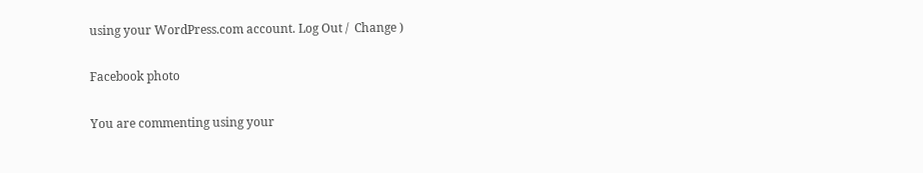using your WordPress.com account. Log Out /  Change )

Facebook photo

You are commenting using your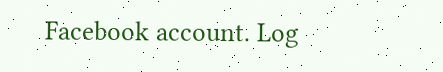Facebook account. Log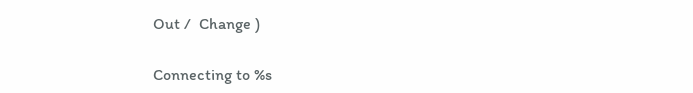Out /  Change )

Connecting to %s